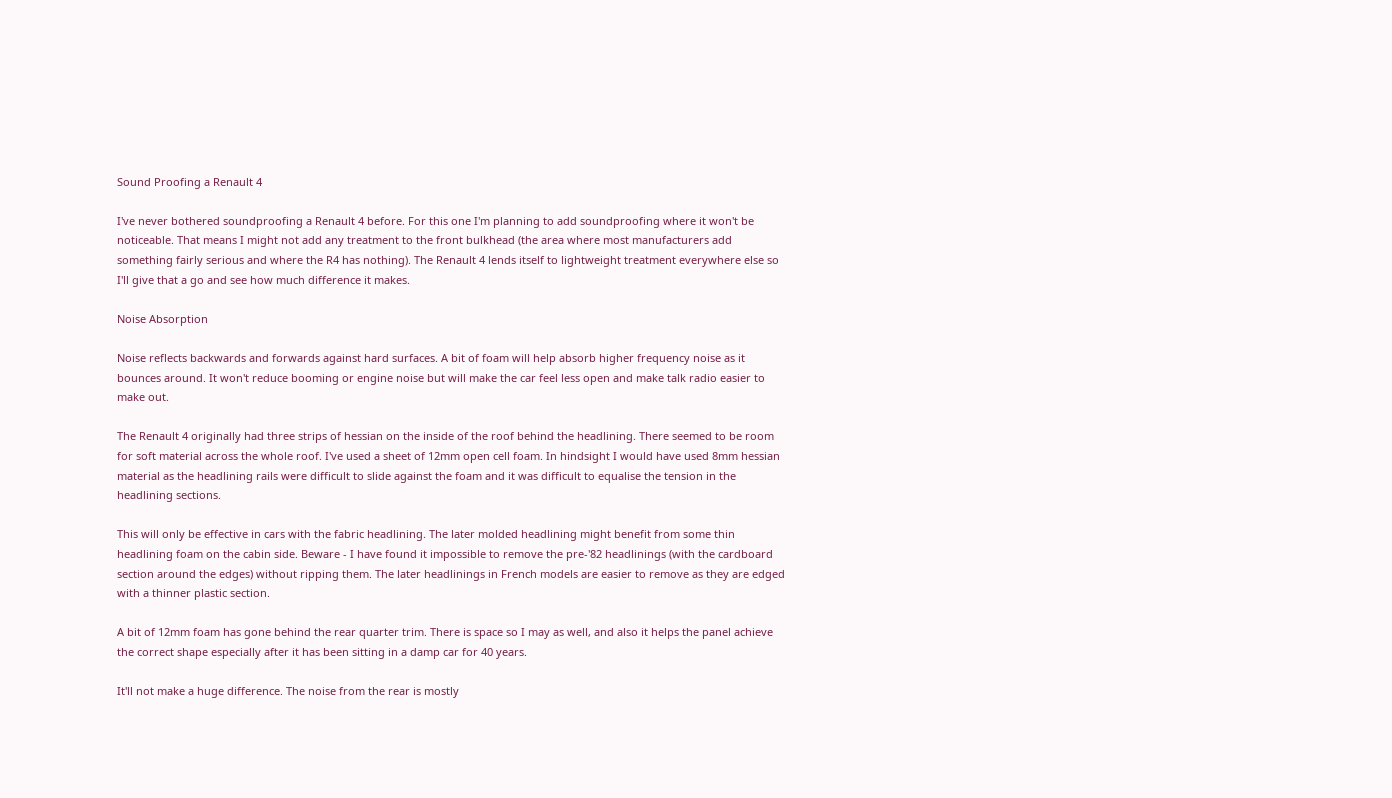Sound Proofing a Renault 4

I've never bothered soundproofing a Renault 4 before. For this one I'm planning to add soundproofing where it won't be noticeable. That means I might not add any treatment to the front bulkhead (the area where most manufacturers add something fairly serious and where the R4 has nothing). The Renault 4 lends itself to lightweight treatment everywhere else so I'll give that a go and see how much difference it makes.

Noise Absorption

Noise reflects backwards and forwards against hard surfaces. A bit of foam will help absorb higher frequency noise as it bounces around. It won't reduce booming or engine noise but will make the car feel less open and make talk radio easier to make out.

The Renault 4 originally had three strips of hessian on the inside of the roof behind the headlining. There seemed to be room for soft material across the whole roof. I've used a sheet of 12mm open cell foam. In hindsight I would have used 8mm hessian material as the headlining rails were difficult to slide against the foam and it was difficult to equalise the tension in the headlining sections.

This will only be effective in cars with the fabric headlining. The later molded headlining might benefit from some thin headlining foam on the cabin side. Beware - I have found it impossible to remove the pre-'82 headlinings (with the cardboard section around the edges) without ripping them. The later headlinings in French models are easier to remove as they are edged with a thinner plastic section.

A bit of 12mm foam has gone behind the rear quarter trim. There is space so I may as well, and also it helps the panel achieve the correct shape especially after it has been sitting in a damp car for 40 years.

It'll not make a huge difference. The noise from the rear is mostly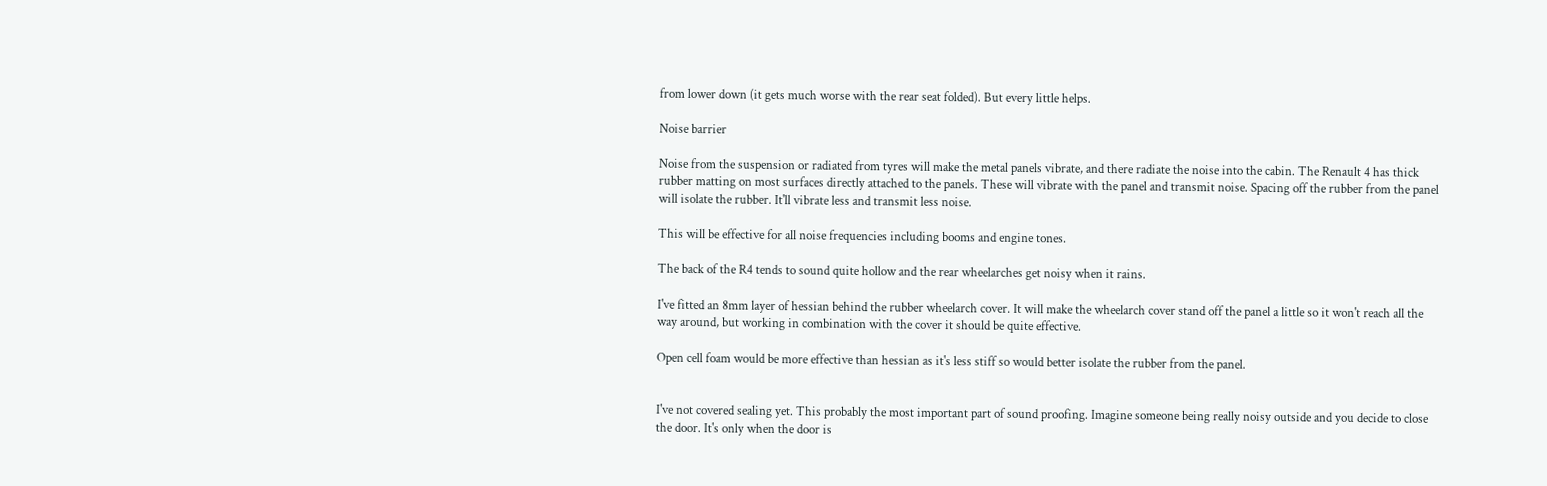from lower down (it gets much worse with the rear seat folded). But every little helps.

Noise barrier

Noise from the suspension or radiated from tyres will make the metal panels vibrate, and there radiate the noise into the cabin. The Renault 4 has thick rubber matting on most surfaces directly attached to the panels. These will vibrate with the panel and transmit noise. Spacing off the rubber from the panel will isolate the rubber. It'll vibrate less and transmit less noise.

This will be effective for all noise frequencies including booms and engine tones.

The back of the R4 tends to sound quite hollow and the rear wheelarches get noisy when it rains.

I've fitted an 8mm layer of hessian behind the rubber wheelarch cover. It will make the wheelarch cover stand off the panel a little so it won't reach all the way around, but working in combination with the cover it should be quite effective.

Open cell foam would be more effective than hessian as it's less stiff so would better isolate the rubber from the panel.


I've not covered sealing yet. This probably the most important part of sound proofing. Imagine someone being really noisy outside and you decide to close the door. It's only when the door is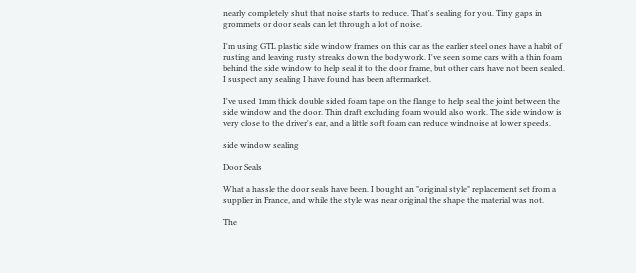nearly completely shut that noise starts to reduce. That's sealing for you. Tiny gaps in grommets or door seals can let through a lot of noise.

I'm using GTL plastic side window frames on this car as the earlier steel ones have a habit of rusting and leaving rusty streaks down the bodywork. I've seen some cars with a thin foam behind the side window to help seal it to the door frame, but other cars have not been sealed. I suspect any sealing I have found has been aftermarket.

I've used 1mm thick double sided foam tape on the flange to help seal the joint between the side window and the door. Thin draft excluding foam would also work. The side window is very close to the driver's ear, and a little soft foam can reduce windnoise at lower speeds.

side window sealing

Door Seals

What a hassle the door seals have been. I bought an "original style" replacement set from a supplier in France, and while the style was near original the shape the material was not.

The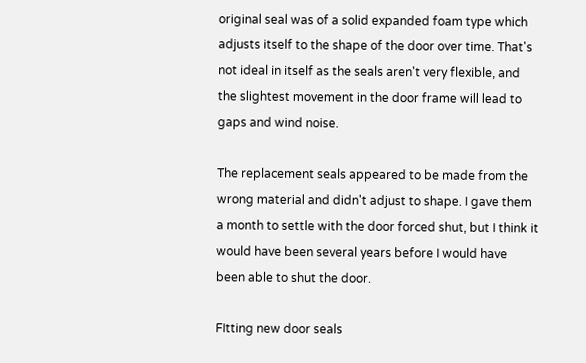original seal was of a solid expanded foam type which adjusts itself to the shape of the door over time. That's not ideal in itself as the seals aren't very flexible, and the slightest movement in the door frame will lead to gaps and wind noise.

The replacement seals appeared to be made from the wrong material and didn't adjust to shape. I gave them a month to settle with the door forced shut, but I think it would have been several years before I would have been able to shut the door.

FItting new door seals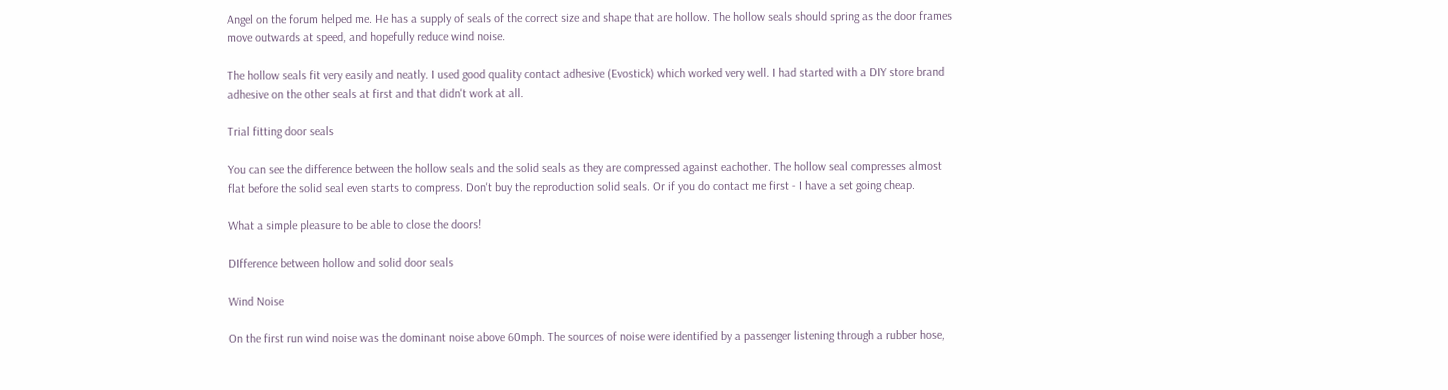Angel on the forum helped me. He has a supply of seals of the correct size and shape that are hollow. The hollow seals should spring as the door frames move outwards at speed, and hopefully reduce wind noise.

The hollow seals fit very easily and neatly. I used good quality contact adhesive (Evostick) which worked very well. I had started with a DIY store brand adhesive on the other seals at first and that didn't work at all.

Trial fitting door seals

You can see the difference between the hollow seals and the solid seals as they are compressed against eachother. The hollow seal compresses almost flat before the solid seal even starts to compress. Don't buy the reproduction solid seals. Or if you do contact me first - I have a set going cheap.

What a simple pleasure to be able to close the doors!

DIfference between hollow and solid door seals

Wind Noise

On the first run wind noise was the dominant noise above 60mph. The sources of noise were identified by a passenger listening through a rubber hose,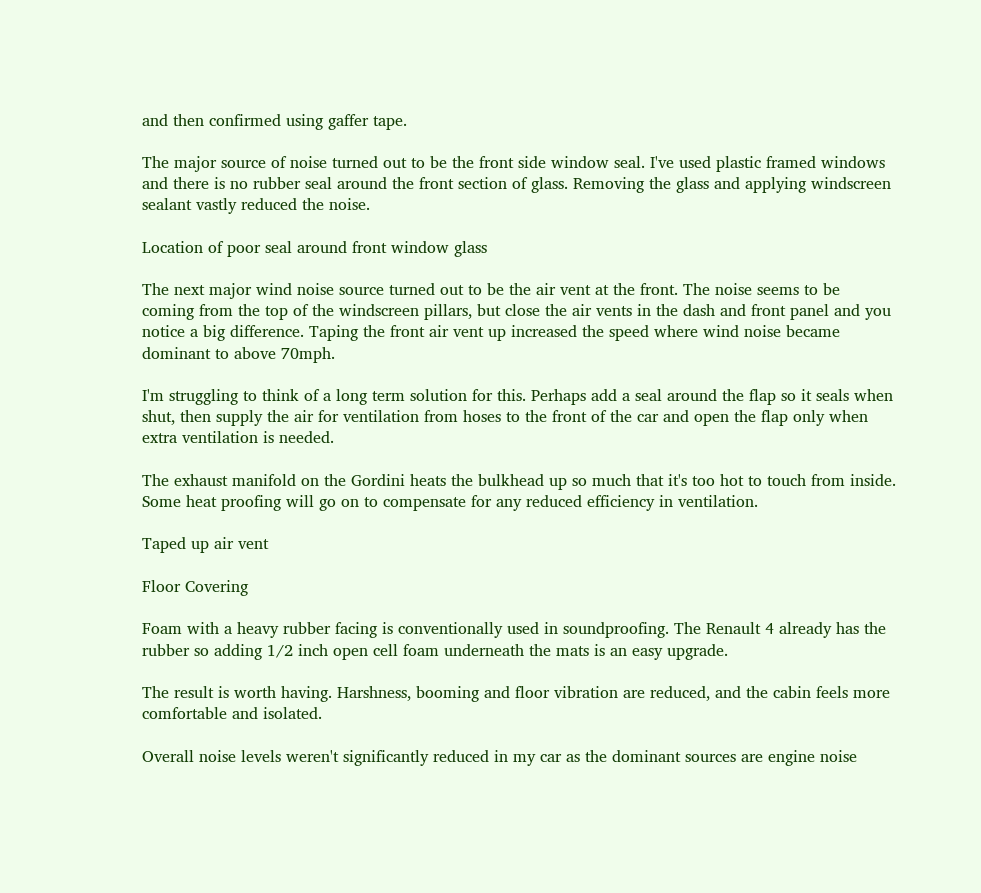and then confirmed using gaffer tape.

The major source of noise turned out to be the front side window seal. I've used plastic framed windows and there is no rubber seal around the front section of glass. Removing the glass and applying windscreen sealant vastly reduced the noise.

Location of poor seal around front window glass

The next major wind noise source turned out to be the air vent at the front. The noise seems to be coming from the top of the windscreen pillars, but close the air vents in the dash and front panel and you notice a big difference. Taping the front air vent up increased the speed where wind noise became dominant to above 70mph.

I'm struggling to think of a long term solution for this. Perhaps add a seal around the flap so it seals when shut, then supply the air for ventilation from hoses to the front of the car and open the flap only when extra ventilation is needed.

The exhaust manifold on the Gordini heats the bulkhead up so much that it's too hot to touch from inside. Some heat proofing will go on to compensate for any reduced efficiency in ventilation.

Taped up air vent

Floor Covering

Foam with a heavy rubber facing is conventionally used in soundproofing. The Renault 4 already has the rubber so adding 1/2 inch open cell foam underneath the mats is an easy upgrade.

The result is worth having. Harshness, booming and floor vibration are reduced, and the cabin feels more comfortable and isolated.

Overall noise levels weren't significantly reduced in my car as the dominant sources are engine noise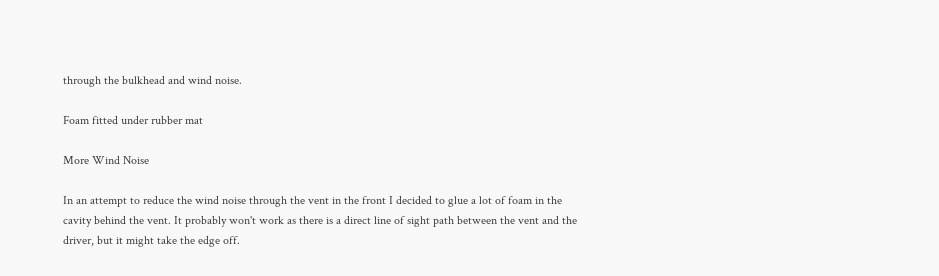through the bulkhead and wind noise.

Foam fitted under rubber mat

More Wind Noise

In an attempt to reduce the wind noise through the vent in the front I decided to glue a lot of foam in the cavity behind the vent. It probably won't work as there is a direct line of sight path between the vent and the driver, but it might take the edge off.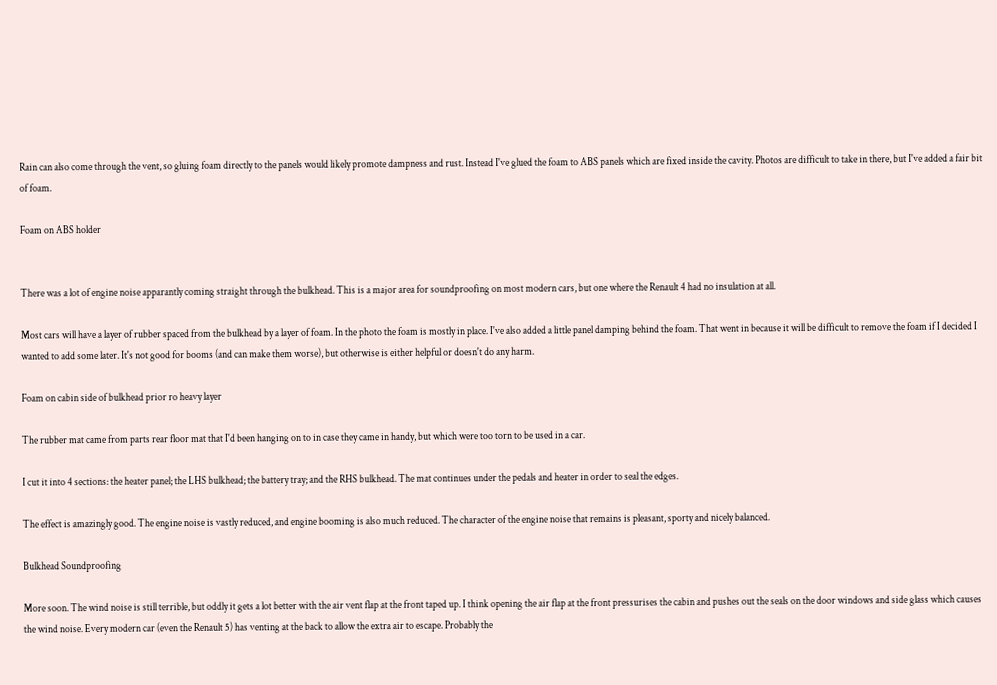Rain can also come through the vent, so gluing foam directly to the panels would likely promote dampness and rust. Instead I've glued the foam to ABS panels which are fixed inside the cavity. Photos are difficult to take in there, but I've added a fair bit of foam.

Foam on ABS holder


There was a lot of engine noise apparantly coming straight through the bulkhead. This is a major area for soundproofing on most modern cars, but one where the Renault 4 had no insulation at all.

Most cars will have a layer of rubber spaced from the bulkhead by a layer of foam. In the photo the foam is mostly in place. I've also added a little panel damping behind the foam. That went in because it will be difficult to remove the foam if I decided I wanted to add some later. It's not good for booms (and can make them worse), but otherwise is either helpful or doesn't do any harm.

Foam on cabin side of bulkhead prior ro heavy layer

The rubber mat came from parts rear floor mat that I'd been hanging on to in case they came in handy, but which were too torn to be used in a car.

I cut it into 4 sections: the heater panel; the LHS bulkhead; the battery tray; and the RHS bulkhead. The mat continues under the pedals and heater in order to seal the edges.

The effect is amazingly good. The engine noise is vastly reduced, and engine booming is also much reduced. The character of the engine noise that remains is pleasant, sporty and nicely balanced.

Bulkhead Soundproofing

More soon. The wind noise is still terrible, but oddly it gets a lot better with the air vent flap at the front taped up. I think opening the air flap at the front pressurises the cabin and pushes out the seals on the door windows and side glass which causes the wind noise. Every modern car (even the Renault 5) has venting at the back to allow the extra air to escape. Probably the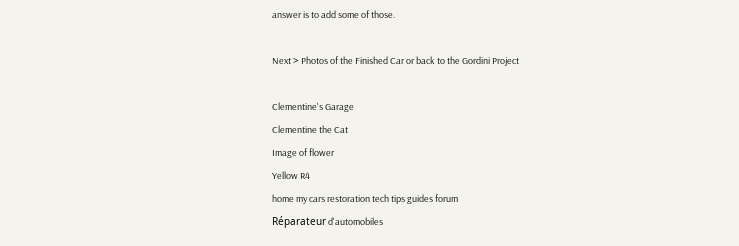answer is to add some of those.

Next > Photos of the Finished Car or back to the Gordini Project

Clementine's Garage
Clementine the Cat
Image of flower
Yellow R4
home my cars restoration tech tips guides forum
Réparateur d'automobiles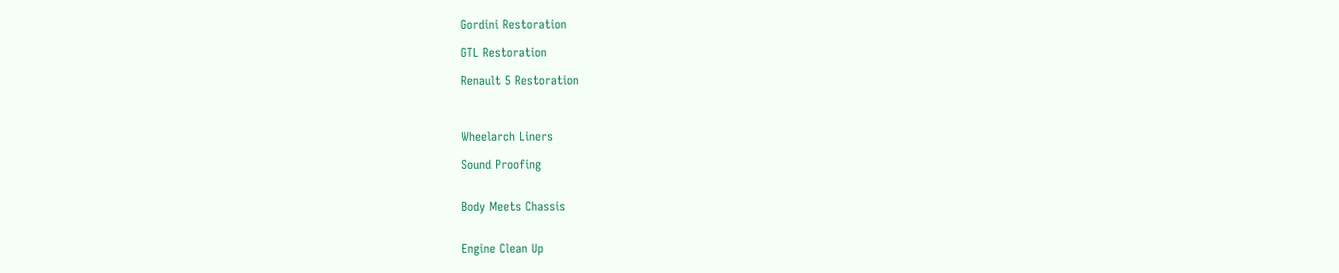Gordini Restoration

GTL Restoration

Renault 5 Restoration



Wheelarch Liners

Sound Proofing


Body Meets Chassis


Engine Clean Up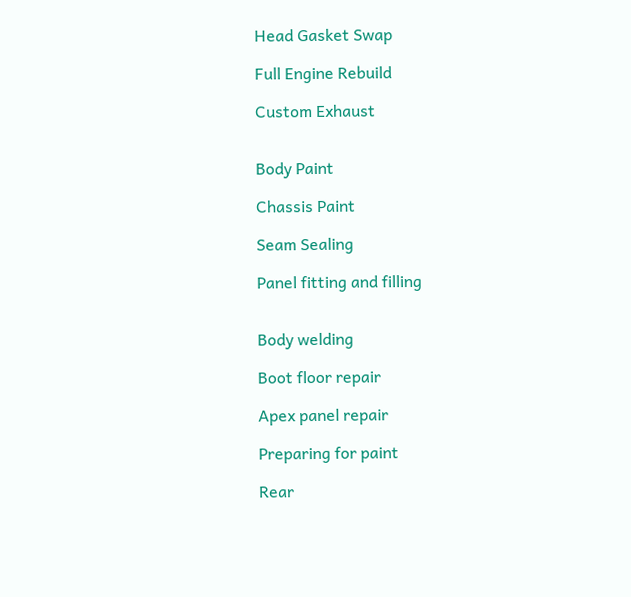Head Gasket Swap

Full Engine Rebuild

Custom Exhaust


Body Paint

Chassis Paint

Seam Sealing

Panel fitting and filling


Body welding

Boot floor repair

Apex panel repair

Preparing for paint

Rear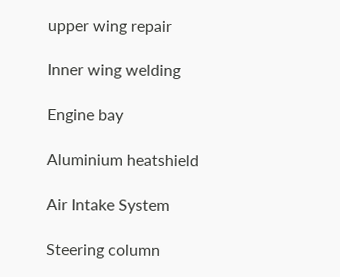upper wing repair

Inner wing welding

Engine bay

Aluminium heatshield

Air Intake System

Steering column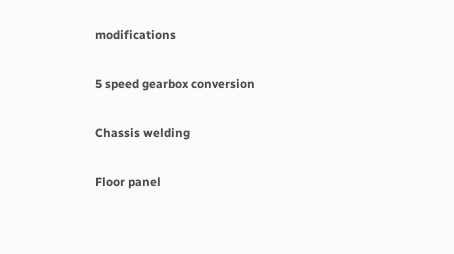modifications

5 speed gearbox conversion

Chassis welding

Floor panel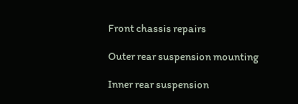Front chassis repairs

Outer rear suspension mounting

Inner rear suspension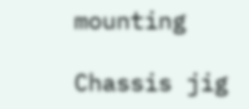mounting

Chassis jig